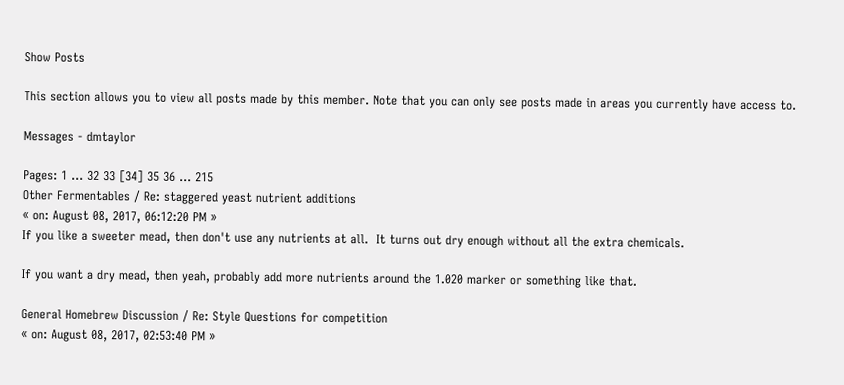Show Posts

This section allows you to view all posts made by this member. Note that you can only see posts made in areas you currently have access to.

Messages - dmtaylor

Pages: 1 ... 32 33 [34] 35 36 ... 215
Other Fermentables / Re: staggered yeast nutrient additions
« on: August 08, 2017, 06:12:20 PM »
If you like a sweeter mead, then don't use any nutrients at all.  It turns out dry enough without all the extra chemicals.

If you want a dry mead, then yeah, probably add more nutrients around the 1.020 marker or something like that.

General Homebrew Discussion / Re: Style Questions for competition
« on: August 08, 2017, 02:53:40 PM »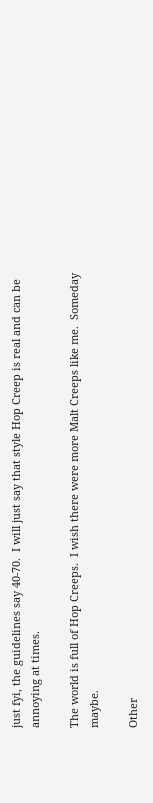just fyi, the guidelines say 40-70.  I will just say that style Hop Creep is real and can be annoying at times.

The world is full of Hop Creeps.  I wish there were more Malt Creeps like me.  Someday maybe.

Other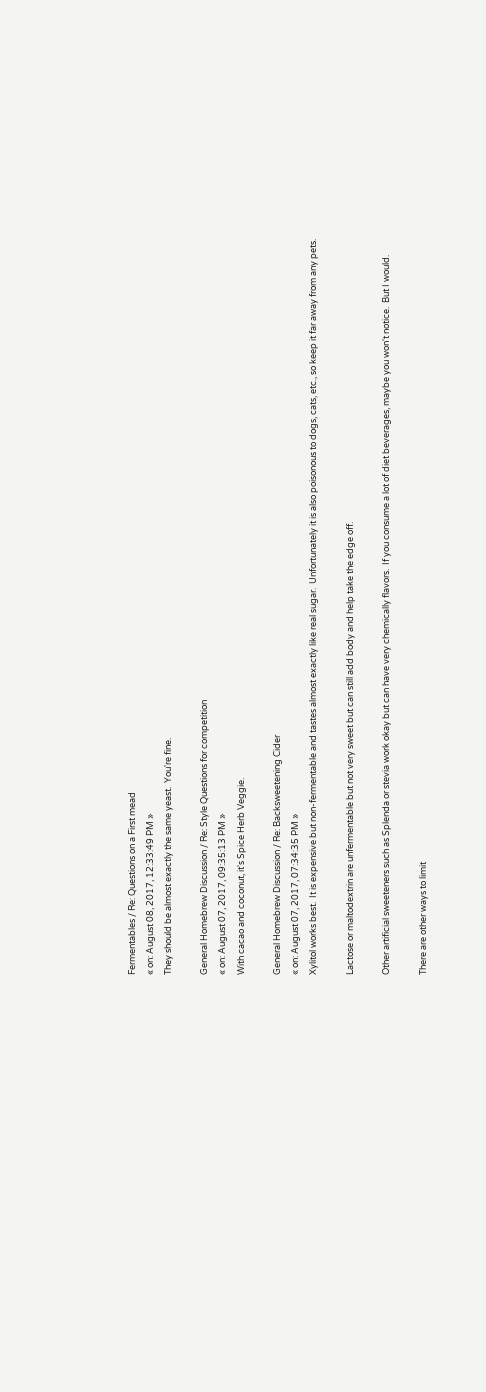Fermentables / Re: Questions on a First mead
« on: August 08, 2017, 12:33:49 PM »
They should be almost exactly the same yeast.  You're fine.

General Homebrew Discussion / Re: Style Questions for competition
« on: August 07, 2017, 09:35:13 PM »
With cacao and coconut, it's Spice Herb Veggie.

General Homebrew Discussion / Re: Backsweetening Cider
« on: August 07, 2017, 07:34:35 PM »
Xylitol works best.  It is expensive but non-fermentable and tastes almost exactly like real sugar.  Unfortunately it is also poisonous to dogs, cats, etc., so keep it far away from any pets.

Lactose or maltodextrin are unfermentable but not very sweet but can still add body and help take the edge off.

Other artificial sweeteners such as Splenda or stevia work okay but can have very chemically flavors.  If you consume a lot of diet beverages, maybe you won't notice.  But I would.

There are other ways to limit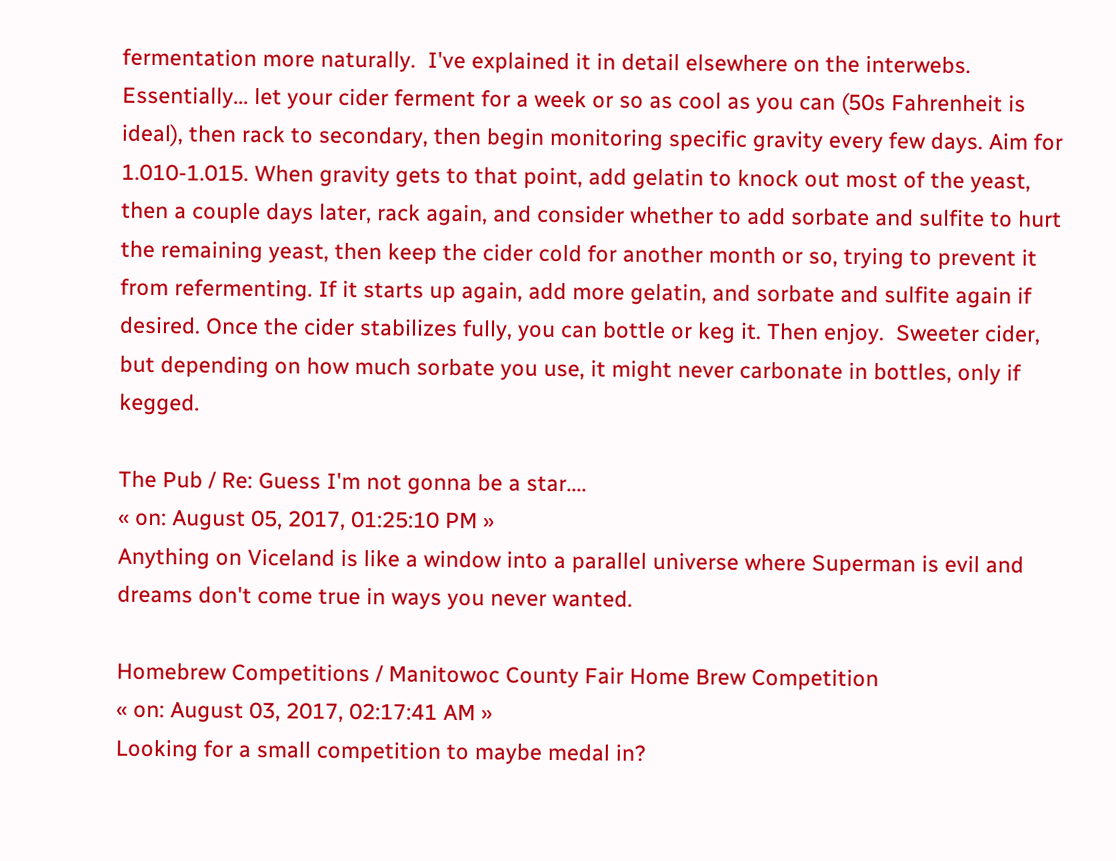fermentation more naturally.  I've explained it in detail elsewhere on the interwebs.  Essentially... let your cider ferment for a week or so as cool as you can (50s Fahrenheit is ideal), then rack to secondary, then begin monitoring specific gravity every few days. Aim for 1.010-1.015. When gravity gets to that point, add gelatin to knock out most of the yeast, then a couple days later, rack again, and consider whether to add sorbate and sulfite to hurt the remaining yeast, then keep the cider cold for another month or so, trying to prevent it from refermenting. If it starts up again, add more gelatin, and sorbate and sulfite again if desired. Once the cider stabilizes fully, you can bottle or keg it. Then enjoy.  Sweeter cider, but depending on how much sorbate you use, it might never carbonate in bottles, only if kegged.

The Pub / Re: Guess I'm not gonna be a star....
« on: August 05, 2017, 01:25:10 PM »
Anything on Viceland is like a window into a parallel universe where Superman is evil and dreams don't come true in ways you never wanted.

Homebrew Competitions / Manitowoc County Fair Home Brew Competition
« on: August 03, 2017, 02:17:41 AM »
Looking for a small competition to maybe medal in?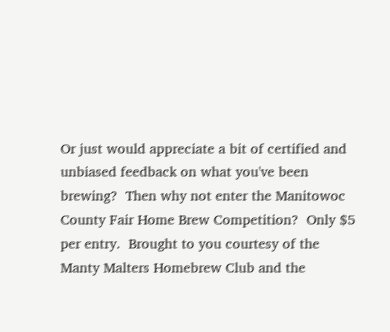Or just would appreciate a bit of certified and unbiased feedback on what you've been brewing?  Then why not enter the Manitowoc County Fair Home Brew Competition?  Only $5 per entry.  Brought to you courtesy of the Manty Malters Homebrew Club and the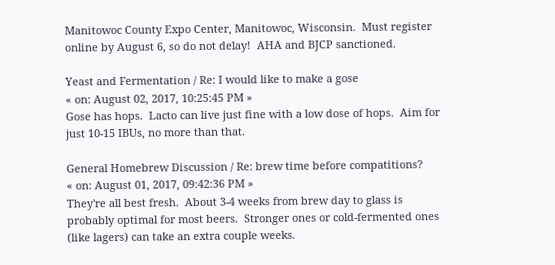Manitowoc County Expo Center, Manitowoc, Wisconsin.  Must register online by August 6, so do not delay!  AHA and BJCP sanctioned.

Yeast and Fermentation / Re: I would like to make a gose
« on: August 02, 2017, 10:25:45 PM »
Gose has hops.  Lacto can live just fine with a low dose of hops.  Aim for just 10-15 IBUs, no more than that.

General Homebrew Discussion / Re: brew time before compatitions?
« on: August 01, 2017, 09:42:36 PM »
They're all best fresh.  About 3-4 weeks from brew day to glass is probably optimal for most beers.  Stronger ones or cold-fermented ones (like lagers) can take an extra couple weeks.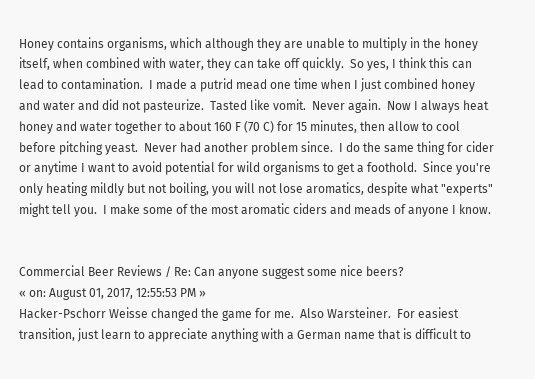Honey contains organisms, which although they are unable to multiply in the honey itself, when combined with water, they can take off quickly.  So yes, I think this can lead to contamination.  I made a putrid mead one time when I just combined honey and water and did not pasteurize.  Tasted like vomit.  Never again.  Now I always heat honey and water together to about 160 F (70 C) for 15 minutes, then allow to cool before pitching yeast.  Never had another problem since.  I do the same thing for cider or anytime I want to avoid potential for wild organisms to get a foothold.  Since you're only heating mildly but not boiling, you will not lose aromatics, despite what "experts" might tell you.  I make some of the most aromatic ciders and meads of anyone I know.


Commercial Beer Reviews / Re: Can anyone suggest some nice beers?
« on: August 01, 2017, 12:55:53 PM »
Hacker-Pschorr Weisse changed the game for me.  Also Warsteiner.  For easiest transition, just learn to appreciate anything with a German name that is difficult to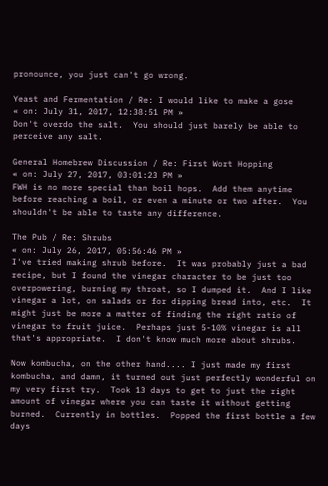pronounce, you just can't go wrong.

Yeast and Fermentation / Re: I would like to make a gose
« on: July 31, 2017, 12:38:51 PM »
Don't overdo the salt.  You should just barely be able to perceive any salt.

General Homebrew Discussion / Re: First Wort Hopping
« on: July 27, 2017, 03:01:23 PM »
FWH is no more special than boil hops.  Add them anytime before reaching a boil, or even a minute or two after.  You shouldn't be able to taste any difference.

The Pub / Re: Shrubs
« on: July 26, 2017, 05:56:46 PM »
I've tried making shrub before.  It was probably just a bad recipe, but I found the vinegar character to be just too overpowering, burning my throat, so I dumped it.  And I like vinegar a lot, on salads or for dipping bread into, etc.  It might just be more a matter of finding the right ratio of vinegar to fruit juice.  Perhaps just 5-10% vinegar is all that's appropriate.  I don't know much more about shrubs.

Now kombucha, on the other hand.... I just made my first kombucha, and damn, it turned out just perfectly wonderful on my very first try.  Took 13 days to get to just the right amount of vinegar where you can taste it without getting burned.  Currently in bottles.  Popped the first bottle a few days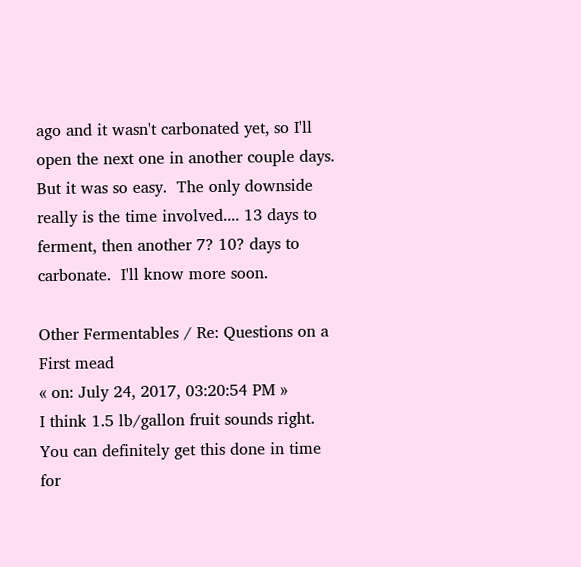ago and it wasn't carbonated yet, so I'll open the next one in another couple days.  But it was so easy.  The only downside really is the time involved.... 13 days to ferment, then another 7? 10? days to carbonate.  I'll know more soon.

Other Fermentables / Re: Questions on a First mead
« on: July 24, 2017, 03:20:54 PM »
I think 1.5 lb/gallon fruit sounds right.  You can definitely get this done in time for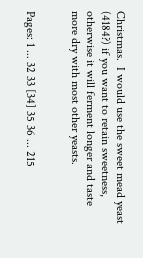Christmas.  I would use the sweet mead yeast (4184?) if you want to retain sweetness, otherwise it will ferment longer and taste more dry with most other yeasts.


Pages: 1 ... 32 33 [34] 35 36 ... 215